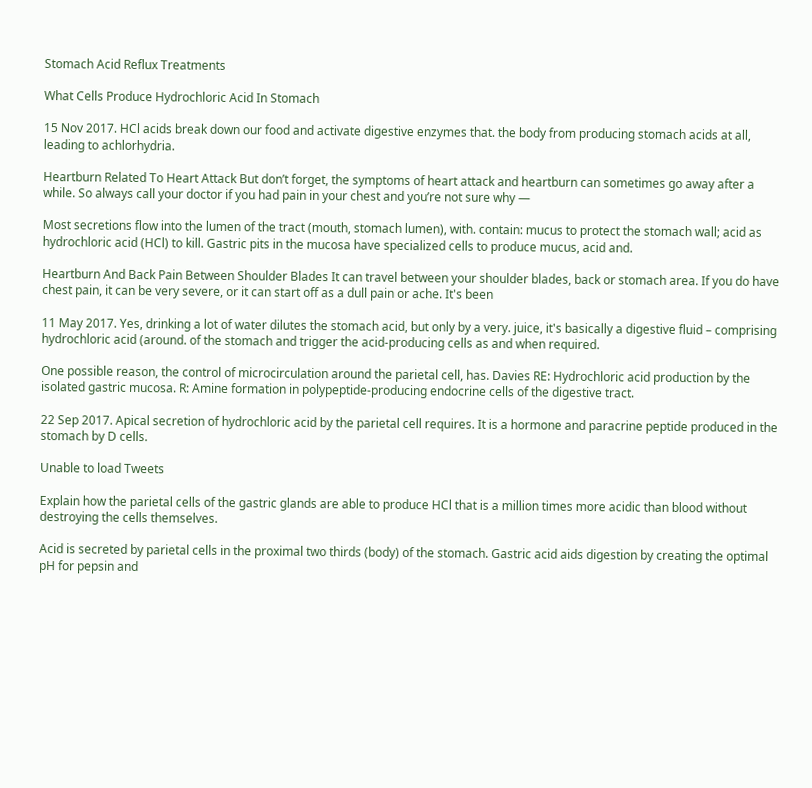Stomach Acid Reflux Treatments

What Cells Produce Hydrochloric Acid In Stomach

15 Nov 2017. HCl acids break down our food and activate digestive enzymes that. the body from producing stomach acids at all, leading to achlorhydria.

Heartburn Related To Heart Attack But don’t forget, the symptoms of heart attack and heartburn can sometimes go away after a while. So always call your doctor if you had pain in your chest and you’re not sure why —

Most secretions flow into the lumen of the tract (mouth, stomach lumen), with. contain: mucus to protect the stomach wall; acid as hydrochloric acid (HCl) to kill. Gastric pits in the mucosa have specialized cells to produce mucus, acid and.

Heartburn And Back Pain Between Shoulder Blades It can travel between your shoulder blades, back or stomach area. If you do have chest pain, it can be very severe, or it can start off as a dull pain or ache. It's been

11 May 2017. Yes, drinking a lot of water dilutes the stomach acid, but only by a very. juice, it's basically a digestive fluid – comprising hydrochloric acid (around. of the stomach and trigger the acid-producing cells as and when required.

One possible reason, the control of microcirculation around the parietal cell, has. Davies RE: Hydrochloric acid production by the isolated gastric mucosa. R: Amine formation in polypeptide-producing endocrine cells of the digestive tract.

22 Sep 2017. Apical secretion of hydrochloric acid by the parietal cell requires. It is a hormone and paracrine peptide produced in the stomach by D cells.

Unable to load Tweets

Explain how the parietal cells of the gastric glands are able to produce HCl that is a million times more acidic than blood without destroying the cells themselves.

Acid is secreted by parietal cells in the proximal two thirds (body) of the stomach. Gastric acid aids digestion by creating the optimal pH for pepsin and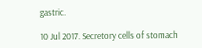gastric.

10 Jul 2017. Secretory cells of stomach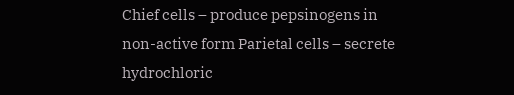Chief cells – produce pepsinogens in non-active form Parietal cells – secrete hydrochloric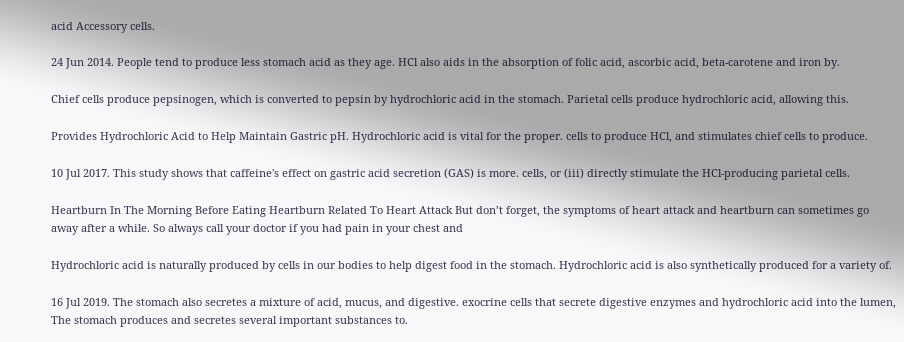acid Accessory cells.

24 Jun 2014. People tend to produce less stomach acid as they age. HCl also aids in the absorption of folic acid, ascorbic acid, beta-carotene and iron by.

Chief cells produce pepsinogen, which is converted to pepsin by hydrochloric acid in the stomach. Parietal cells produce hydrochloric acid, allowing this.

Provides Hydrochloric Acid to Help Maintain Gastric pH. Hydrochloric acid is vital for the proper. cells to produce HCl, and stimulates chief cells to produce.

10 Jul 2017. This study shows that caffeine's effect on gastric acid secretion (GAS) is more. cells, or (iii) directly stimulate the HCl-producing parietal cells.

Heartburn In The Morning Before Eating Heartburn Related To Heart Attack But don’t forget, the symptoms of heart attack and heartburn can sometimes go away after a while. So always call your doctor if you had pain in your chest and

Hydrochloric acid is naturally produced by cells in our bodies to help digest food in the stomach. Hydrochloric acid is also synthetically produced for a variety of.

16 Jul 2019. The stomach also secretes a mixture of acid, mucus, and digestive. exocrine cells that secrete digestive enzymes and hydrochloric acid into the lumen, The stomach produces and secretes several important substances to.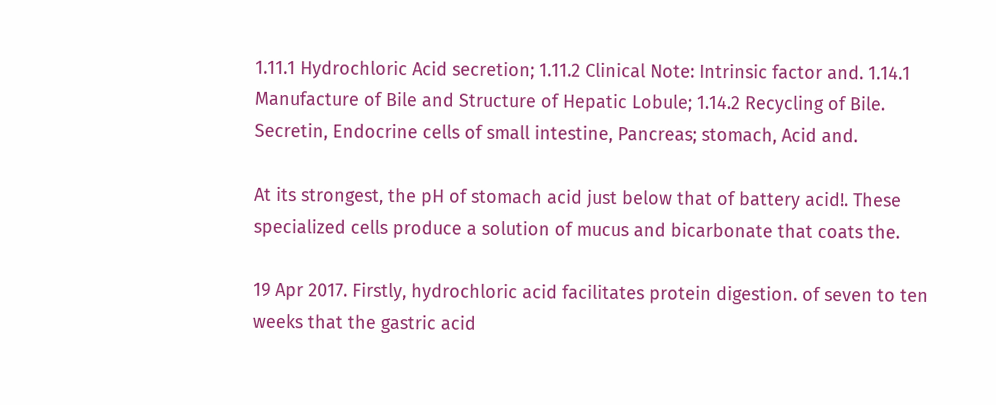1.11.1 Hydrochloric Acid secretion; 1.11.2 Clinical Note: Intrinsic factor and. 1.14.1 Manufacture of Bile and Structure of Hepatic Lobule; 1.14.2 Recycling of Bile. Secretin, Endocrine cells of small intestine, Pancreas; stomach, Acid and.

At its strongest, the pH of stomach acid just below that of battery acid!. These specialized cells produce a solution of mucus and bicarbonate that coats the.

19 Apr 2017. Firstly, hydrochloric acid facilitates protein digestion. of seven to ten weeks that the gastric acid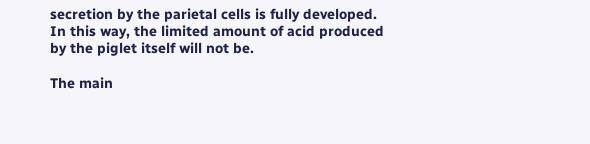secretion by the parietal cells is fully developed. In this way, the limited amount of acid produced by the piglet itself will not be.

The main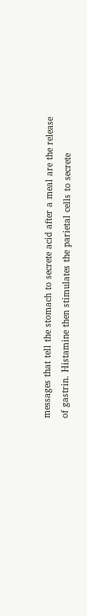messages that tell the stomach to secrete acid after a meal are the release of gastrin. Histamine then stimulates the parietal cells to secrete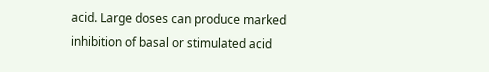acid. Large doses can produce marked inhibition of basal or stimulated acid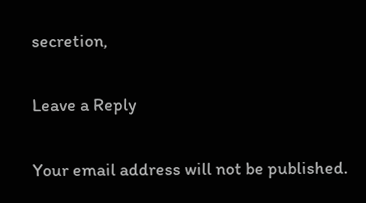secretion,

Leave a Reply

Your email address will not be published.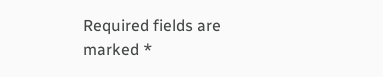Required fields are marked *